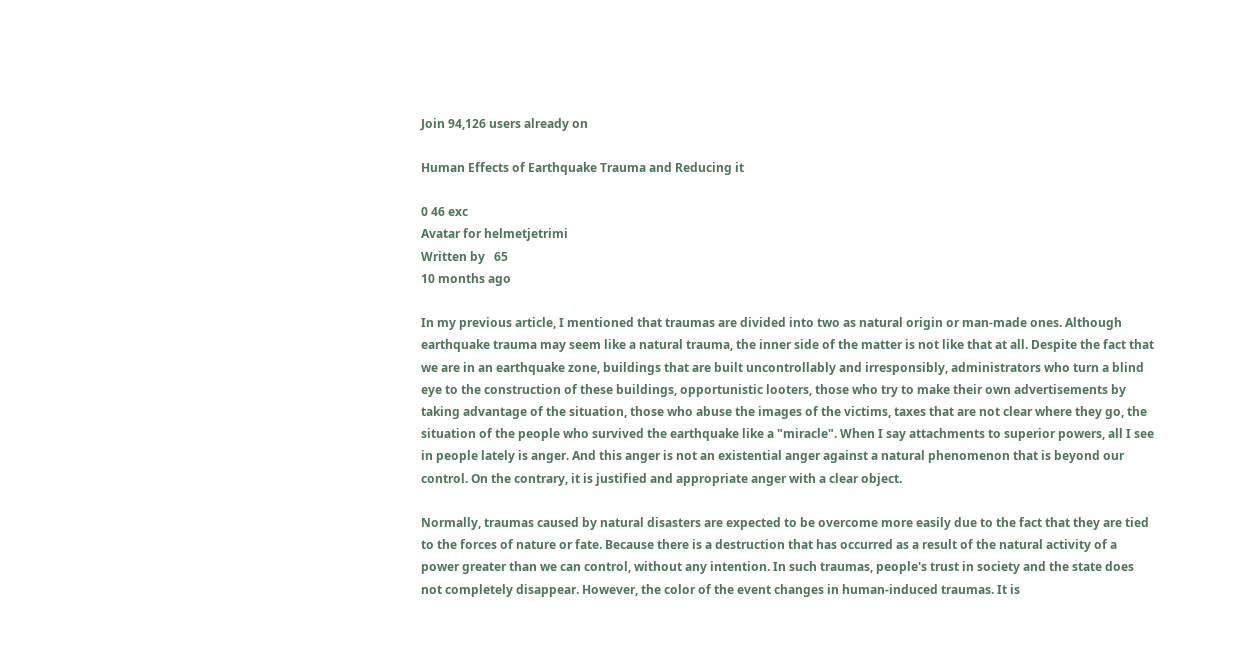Join 94,126 users already on

Human Effects of Earthquake Trauma and Reducing it

0 46 exc
Avatar for helmetjetrimi
Written by   65
10 months ago

In my previous article, I mentioned that traumas are divided into two as natural origin or man-made ones. Although earthquake trauma may seem like a natural trauma, the inner side of the matter is not like that at all. Despite the fact that we are in an earthquake zone, buildings that are built uncontrollably and irresponsibly, administrators who turn a blind eye to the construction of these buildings, opportunistic looters, those who try to make their own advertisements by taking advantage of the situation, those who abuse the images of the victims, taxes that are not clear where they go, the situation of the people who survived the earthquake like a "miracle". When I say attachments to superior powers, all I see in people lately is anger. And this anger is not an existential anger against a natural phenomenon that is beyond our control. On the contrary, it is justified and appropriate anger with a clear object.

Normally, traumas caused by natural disasters are expected to be overcome more easily due to the fact that they are tied to the forces of nature or fate. Because there is a destruction that has occurred as a result of the natural activity of a power greater than we can control, without any intention. In such traumas, people's trust in society and the state does not completely disappear. However, the color of the event changes in human-induced traumas. It is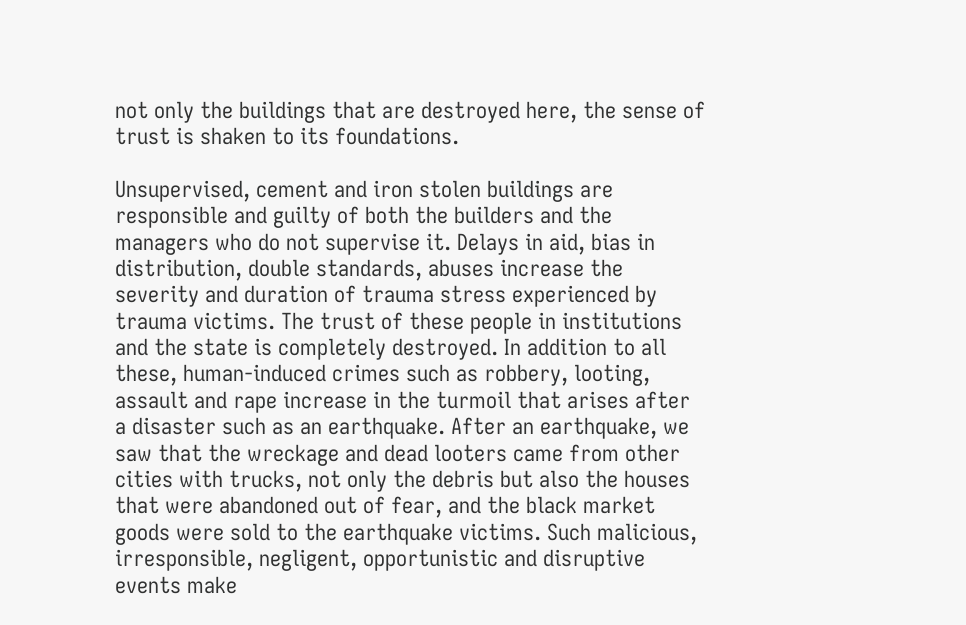not only the buildings that are destroyed here, the sense of trust is shaken to its foundations.

Unsupervised, cement and iron stolen buildings are responsible and guilty of both the builders and the managers who do not supervise it. Delays in aid, bias in distribution, double standards, abuses increase the severity and duration of trauma stress experienced by trauma victims. The trust of these people in institutions and the state is completely destroyed. In addition to all these, human-induced crimes such as robbery, looting, assault and rape increase in the turmoil that arises after a disaster such as an earthquake. After an earthquake, we saw that the wreckage and dead looters came from other cities with trucks, not only the debris but also the houses that were abandoned out of fear, and the black market goods were sold to the earthquake victims. Such malicious, irresponsible, negligent, opportunistic and disruptive events make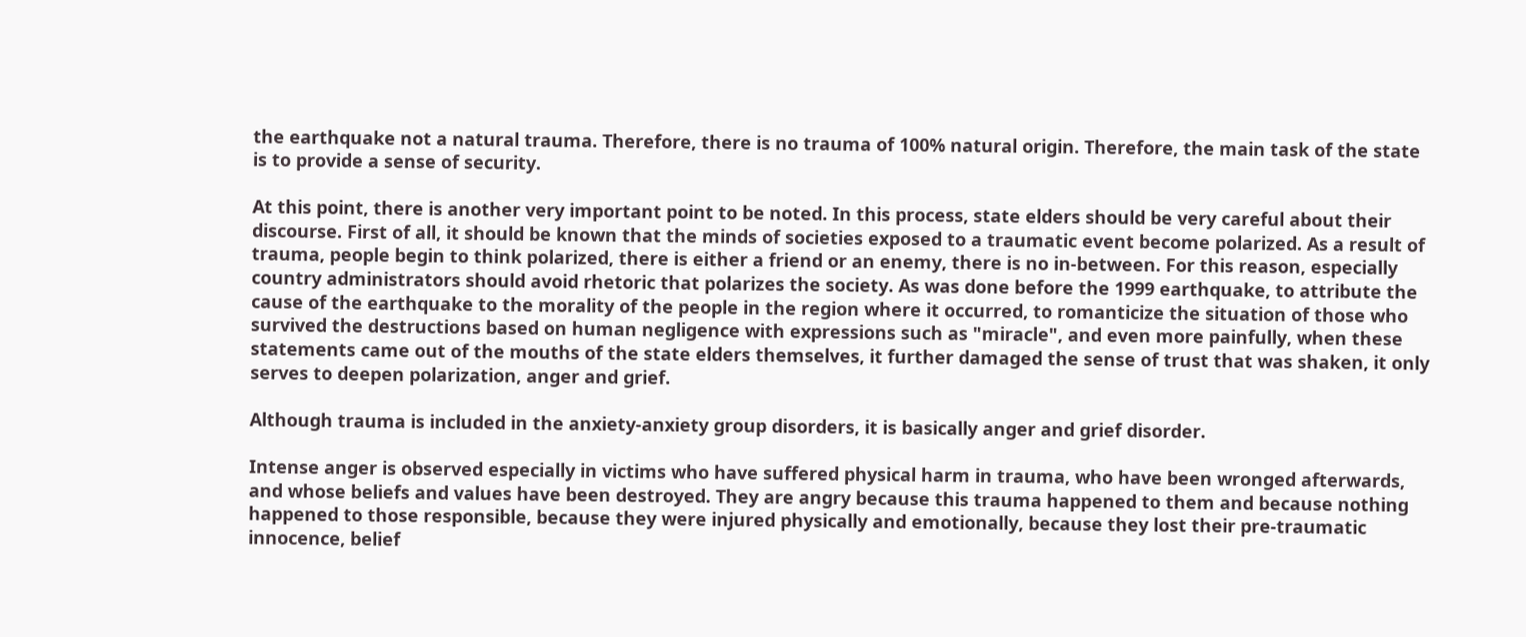the earthquake not a natural trauma. Therefore, there is no trauma of 100% natural origin. Therefore, the main task of the state is to provide a sense of security.

At this point, there is another very important point to be noted. In this process, state elders should be very careful about their discourse. First of all, it should be known that the minds of societies exposed to a traumatic event become polarized. As a result of trauma, people begin to think polarized, there is either a friend or an enemy, there is no in-between. For this reason, especially country administrators should avoid rhetoric that polarizes the society. As was done before the 1999 earthquake, to attribute the cause of the earthquake to the morality of the people in the region where it occurred, to romanticize the situation of those who survived the destructions based on human negligence with expressions such as "miracle", and even more painfully, when these statements came out of the mouths of the state elders themselves, it further damaged the sense of trust that was shaken, it only serves to deepen polarization, anger and grief.

Although trauma is included in the anxiety-anxiety group disorders, it is basically anger and grief disorder.

Intense anger is observed especially in victims who have suffered physical harm in trauma, who have been wronged afterwards, and whose beliefs and values have been destroyed. They are angry because this trauma happened to them and because nothing happened to those responsible, because they were injured physically and emotionally, because they lost their pre-traumatic innocence, belief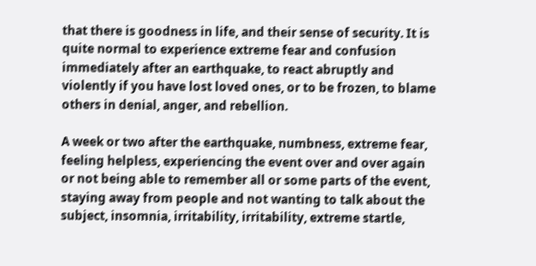that there is goodness in life, and their sense of security. It is quite normal to experience extreme fear and confusion immediately after an earthquake, to react abruptly and violently if you have lost loved ones, or to be frozen, to blame others in denial, anger, and rebellion.

A week or two after the earthquake, numbness, extreme fear, feeling helpless, experiencing the event over and over again or not being able to remember all or some parts of the event, staying away from people and not wanting to talk about the subject, insomnia, irritability, irritability, extreme startle,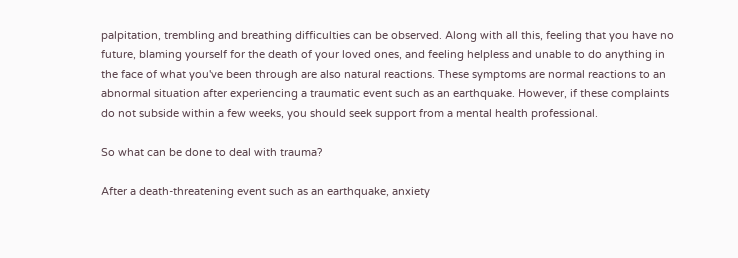palpitation, trembling and breathing difficulties can be observed. Along with all this, feeling that you have no future, blaming yourself for the death of your loved ones, and feeling helpless and unable to do anything in the face of what you've been through are also natural reactions. These symptoms are normal reactions to an abnormal situation after experiencing a traumatic event such as an earthquake. However, if these complaints do not subside within a few weeks, you should seek support from a mental health professional.

So what can be done to deal with trauma?

After a death-threatening event such as an earthquake, anxiety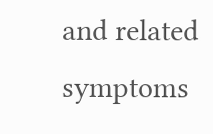and related symptoms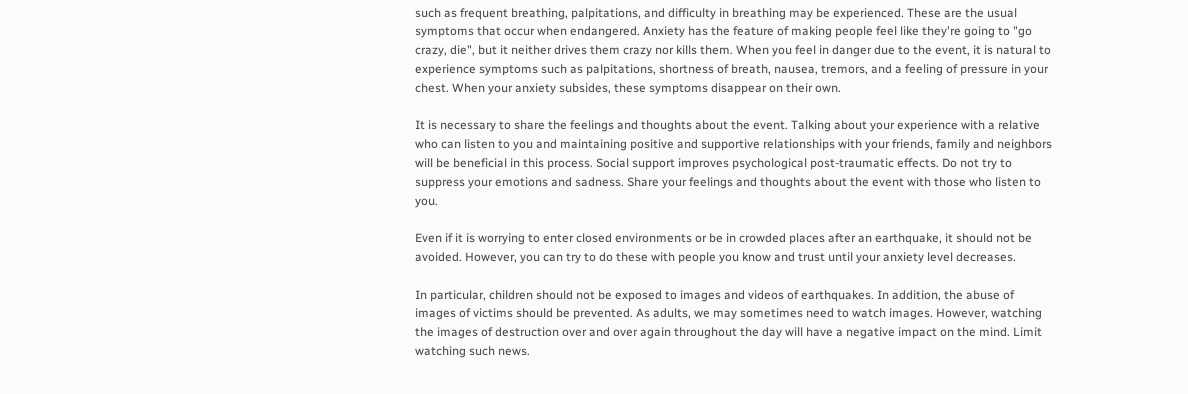such as frequent breathing, palpitations, and difficulty in breathing may be experienced. These are the usual symptoms that occur when endangered. Anxiety has the feature of making people feel like they're going to "go crazy, die", but it neither drives them crazy nor kills them. When you feel in danger due to the event, it is natural to experience symptoms such as palpitations, shortness of breath, nausea, tremors, and a feeling of pressure in your chest. When your anxiety subsides, these symptoms disappear on their own.

It is necessary to share the feelings and thoughts about the event. Talking about your experience with a relative who can listen to you and maintaining positive and supportive relationships with your friends, family and neighbors will be beneficial in this process. Social support improves psychological post-traumatic effects. Do not try to suppress your emotions and sadness. Share your feelings and thoughts about the event with those who listen to you.

Even if it is worrying to enter closed environments or be in crowded places after an earthquake, it should not be avoided. However, you can try to do these with people you know and trust until your anxiety level decreases.

In particular, children should not be exposed to images and videos of earthquakes. In addition, the abuse of images of victims should be prevented. As adults, we may sometimes need to watch images. However, watching the images of destruction over and over again throughout the day will have a negative impact on the mind. Limit watching such news.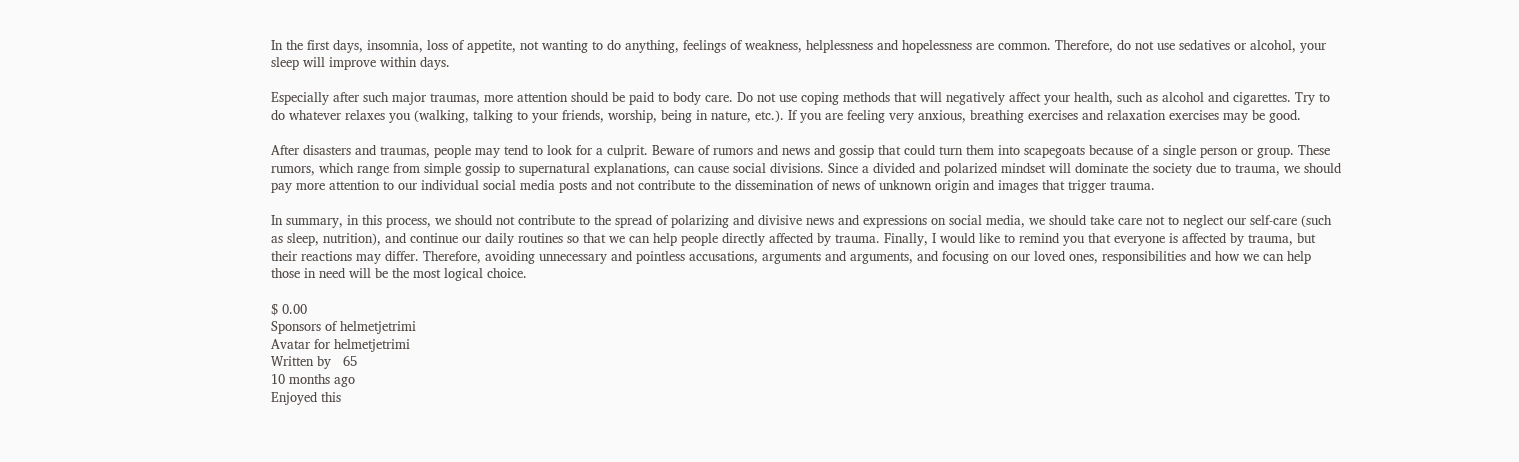In the first days, insomnia, loss of appetite, not wanting to do anything, feelings of weakness, helplessness and hopelessness are common. Therefore, do not use sedatives or alcohol, your sleep will improve within days.

Especially after such major traumas, more attention should be paid to body care. Do not use coping methods that will negatively affect your health, such as alcohol and cigarettes. Try to do whatever relaxes you (walking, talking to your friends, worship, being in nature, etc.). If you are feeling very anxious, breathing exercises and relaxation exercises may be good.

After disasters and traumas, people may tend to look for a culprit. Beware of rumors and news and gossip that could turn them into scapegoats because of a single person or group. These rumors, which range from simple gossip to supernatural explanations, can cause social divisions. Since a divided and polarized mindset will dominate the society due to trauma, we should pay more attention to our individual social media posts and not contribute to the dissemination of news of unknown origin and images that trigger trauma.

In summary, in this process, we should not contribute to the spread of polarizing and divisive news and expressions on social media, we should take care not to neglect our self-care (such as sleep, nutrition), and continue our daily routines so that we can help people directly affected by trauma. Finally, I would like to remind you that everyone is affected by trauma, but their reactions may differ. Therefore, avoiding unnecessary and pointless accusations, arguments and arguments, and focusing on our loved ones, responsibilities and how we can help those in need will be the most logical choice.

$ 0.00
Sponsors of helmetjetrimi
Avatar for helmetjetrimi
Written by   65
10 months ago
Enjoyed this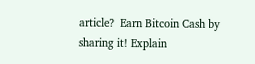article?  Earn Bitcoin Cash by sharing it! Explain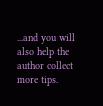...and you will also help the author collect more tips.